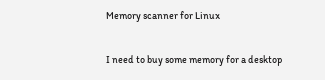Memory scanner for Linux

I need to buy some memory for a desktop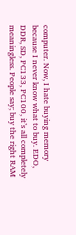computer. Now, I hate buying memory because I never know what to buy. EDO, DDR, SD, PC133, PC100, it’s all completely meaningless. People say; buy the right RAM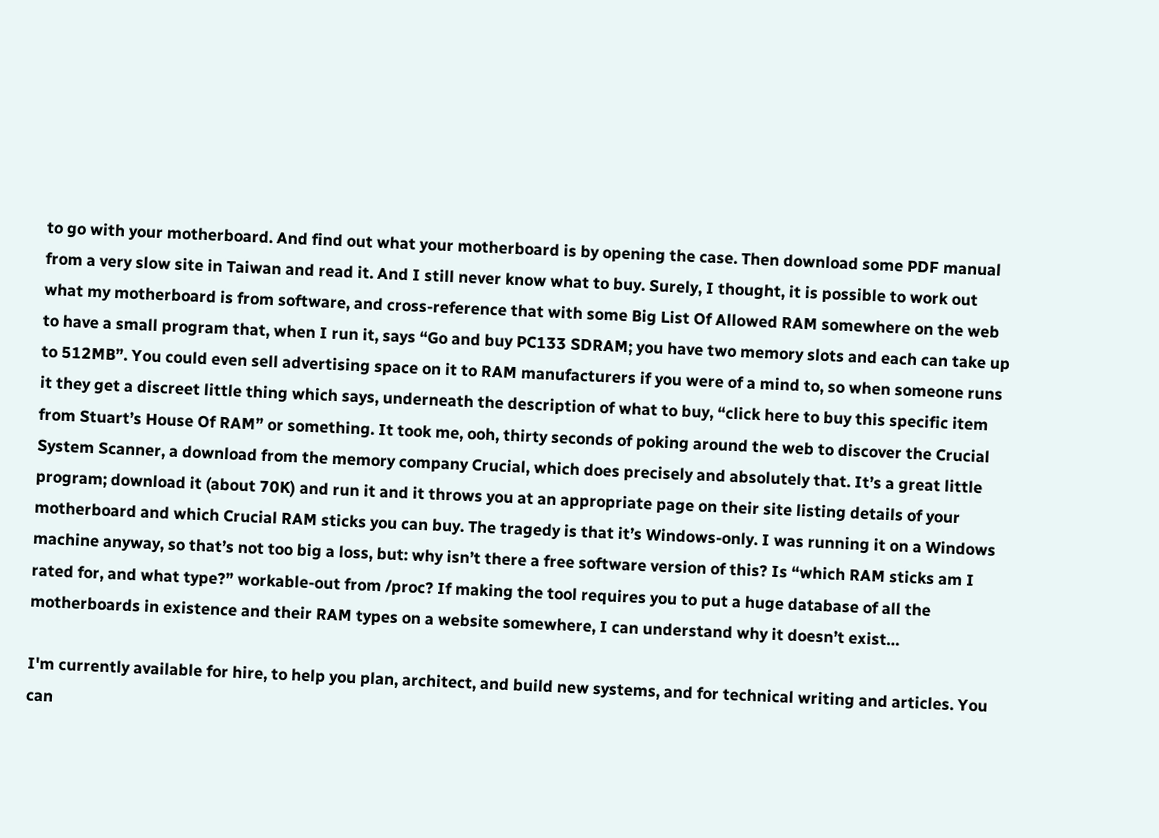to go with your motherboard. And find out what your motherboard is by opening the case. Then download some PDF manual from a very slow site in Taiwan and read it. And I still never know what to buy. Surely, I thought, it is possible to work out what my motherboard is from software, and cross-reference that with some Big List Of Allowed RAM somewhere on the web to have a small program that, when I run it, says “Go and buy PC133 SDRAM; you have two memory slots and each can take up to 512MB”. You could even sell advertising space on it to RAM manufacturers if you were of a mind to, so when someone runs it they get a discreet little thing which says, underneath the description of what to buy, “click here to buy this specific item from Stuart’s House Of RAM” or something. It took me, ooh, thirty seconds of poking around the web to discover the Crucial System Scanner, a download from the memory company Crucial, which does precisely and absolutely that. It’s a great little program; download it (about 70K) and run it and it throws you at an appropriate page on their site listing details of your motherboard and which Crucial RAM sticks you can buy. The tragedy is that it’s Windows-only. I was running it on a Windows machine anyway, so that’s not too big a loss, but: why isn’t there a free software version of this? Is “which RAM sticks am I rated for, and what type?” workable-out from /proc? If making the tool requires you to put a huge database of all the motherboards in existence and their RAM types on a website somewhere, I can understand why it doesn’t exist…

I'm currently available for hire, to help you plan, architect, and build new systems, and for technical writing and articles. You can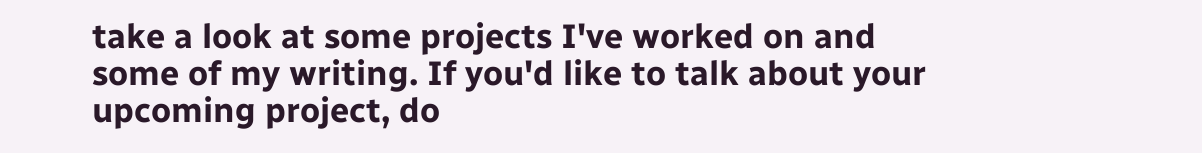take a look at some projects I've worked on and some of my writing. If you'd like to talk about your upcoming project, do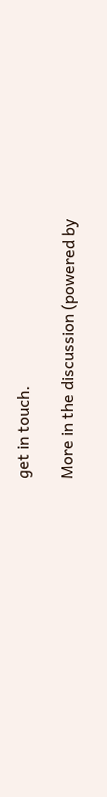get in touch.

More in the discussion (powered by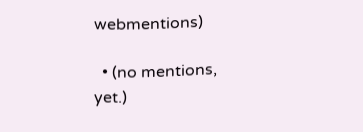webmentions)

  • (no mentions, yet.)